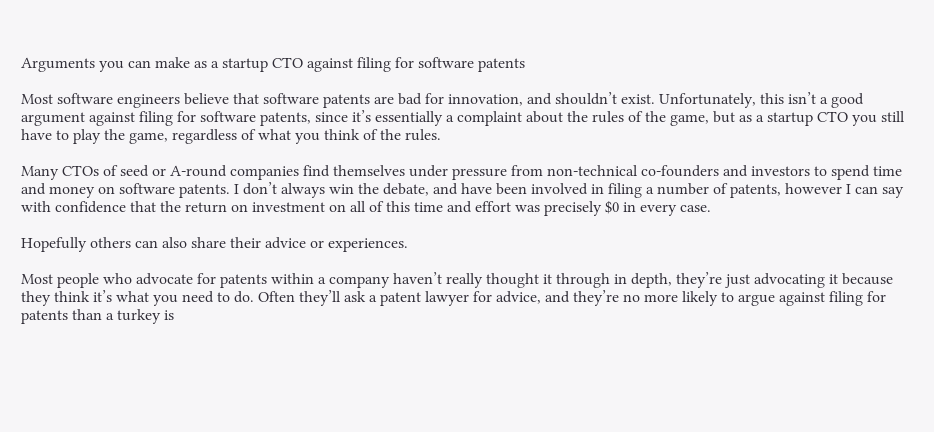Arguments you can make as a startup CTO against filing for software patents

Most software engineers believe that software patents are bad for innovation, and shouldn’t exist. Unfortunately, this isn’t a good argument against filing for software patents, since it’s essentially a complaint about the rules of the game, but as a startup CTO you still have to play the game, regardless of what you think of the rules.

Many CTOs of seed or A-round companies find themselves under pressure from non-technical co-founders and investors to spend time and money on software patents. I don’t always win the debate, and have been involved in filing a number of patents, however I can say with confidence that the return on investment on all of this time and effort was precisely $0 in every case.

Hopefully others can also share their advice or experiences.

Most people who advocate for patents within a company haven’t really thought it through in depth, they’re just advocating it because they think it’s what you need to do. Often they’ll ask a patent lawyer for advice, and they’re no more likely to argue against filing for patents than a turkey is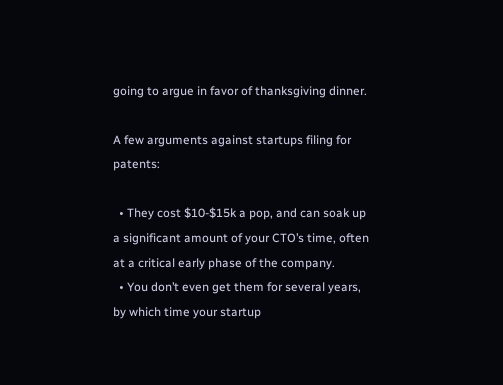going to argue in favor of thanksgiving dinner.

A few arguments against startups filing for patents:

  • They cost $10-$15k a pop, and can soak up a significant amount of your CTO’s time, often at a critical early phase of the company.
  • You don’t even get them for several years, by which time your startup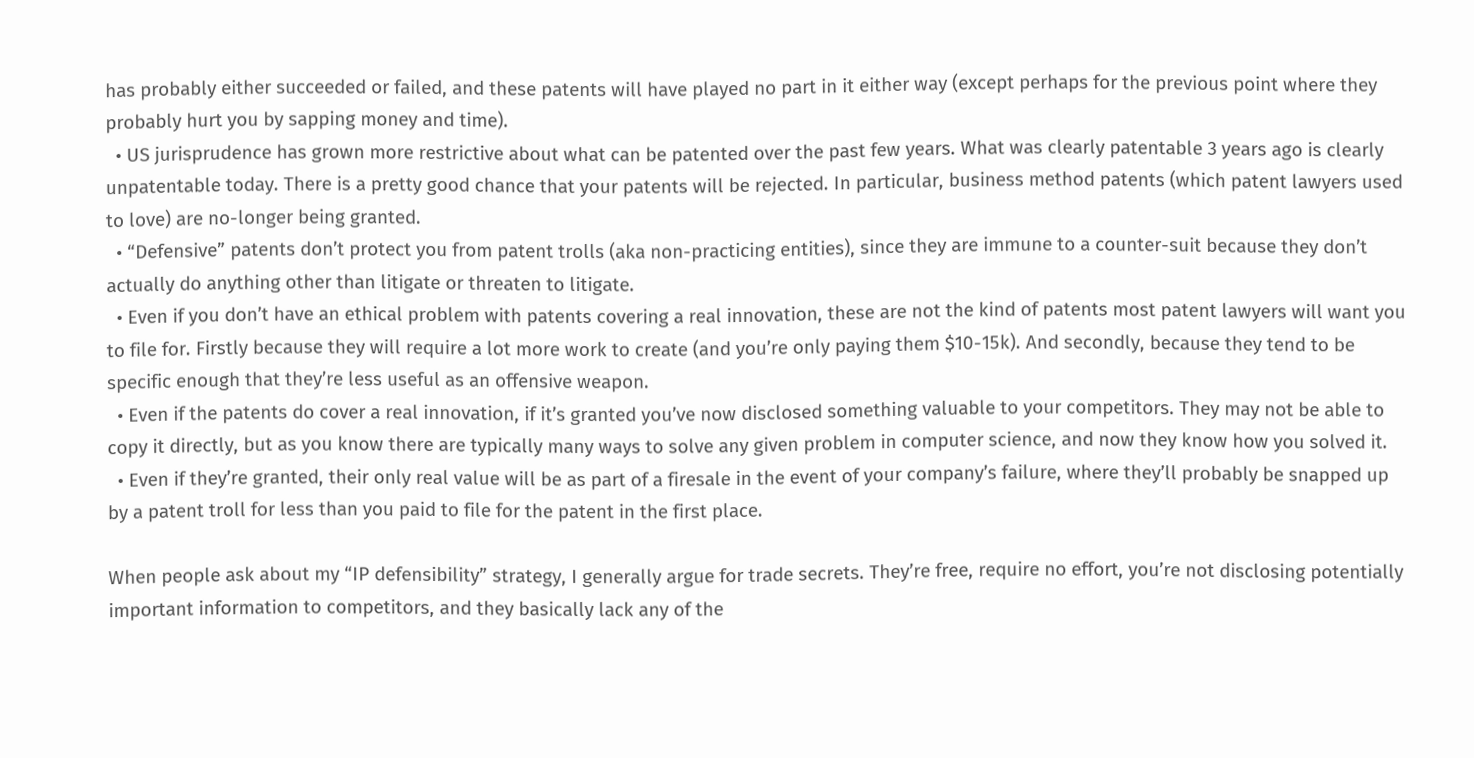has probably either succeeded or failed, and these patents will have played no part in it either way (except perhaps for the previous point where they probably hurt you by sapping money and time).
  • US jurisprudence has grown more restrictive about what can be patented over the past few years. What was clearly patentable 3 years ago is clearly unpatentable today. There is a pretty good chance that your patents will be rejected. In particular, business method patents (which patent lawyers used to love) are no-longer being granted.
  • “Defensive” patents don’t protect you from patent trolls (aka non-practicing entities), since they are immune to a counter-suit because they don’t actually do anything other than litigate or threaten to litigate.
  • Even if you don’t have an ethical problem with patents covering a real innovation, these are not the kind of patents most patent lawyers will want you to file for. Firstly because they will require a lot more work to create (and you’re only paying them $10-15k). And secondly, because they tend to be specific enough that they’re less useful as an offensive weapon.
  • Even if the patents do cover a real innovation, if it’s granted you’ve now disclosed something valuable to your competitors. They may not be able to copy it directly, but as you know there are typically many ways to solve any given problem in computer science, and now they know how you solved it.
  • Even if they’re granted, their only real value will be as part of a firesale in the event of your company’s failure, where they’ll probably be snapped up by a patent troll for less than you paid to file for the patent in the first place.

When people ask about my “IP defensibility” strategy, I generally argue for trade secrets. They’re free, require no effort, you’re not disclosing potentially important information to competitors, and they basically lack any of the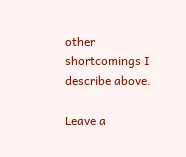other shortcomings I describe above.

Leave a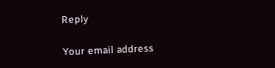Reply

Your email address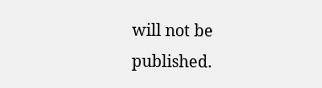will not be published.